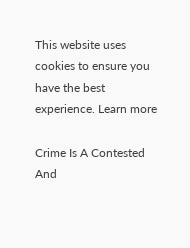This website uses cookies to ensure you have the best experience. Learn more

Crime Is A Contested And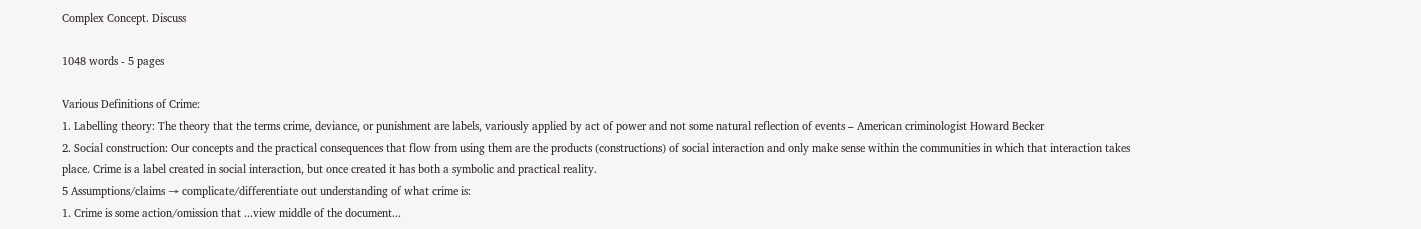Complex Concept. Discuss

1048 words - 5 pages

Various Definitions of Crime:
1. Labelling theory: The theory that the terms crime, deviance, or punishment are labels, variously applied by act of power and not some natural reflection of events – American criminologist Howard Becker
2. Social construction: Our concepts and the practical consequences that flow from using them are the products (constructions) of social interaction and only make sense within the communities in which that interaction takes place. Crime is a label created in social interaction, but once created it has both a symbolic and practical reality.
5 Assumptions/claims → complicate/differentiate out understanding of what crime is:
1. Crime is some action/omission that ...view middle of the document...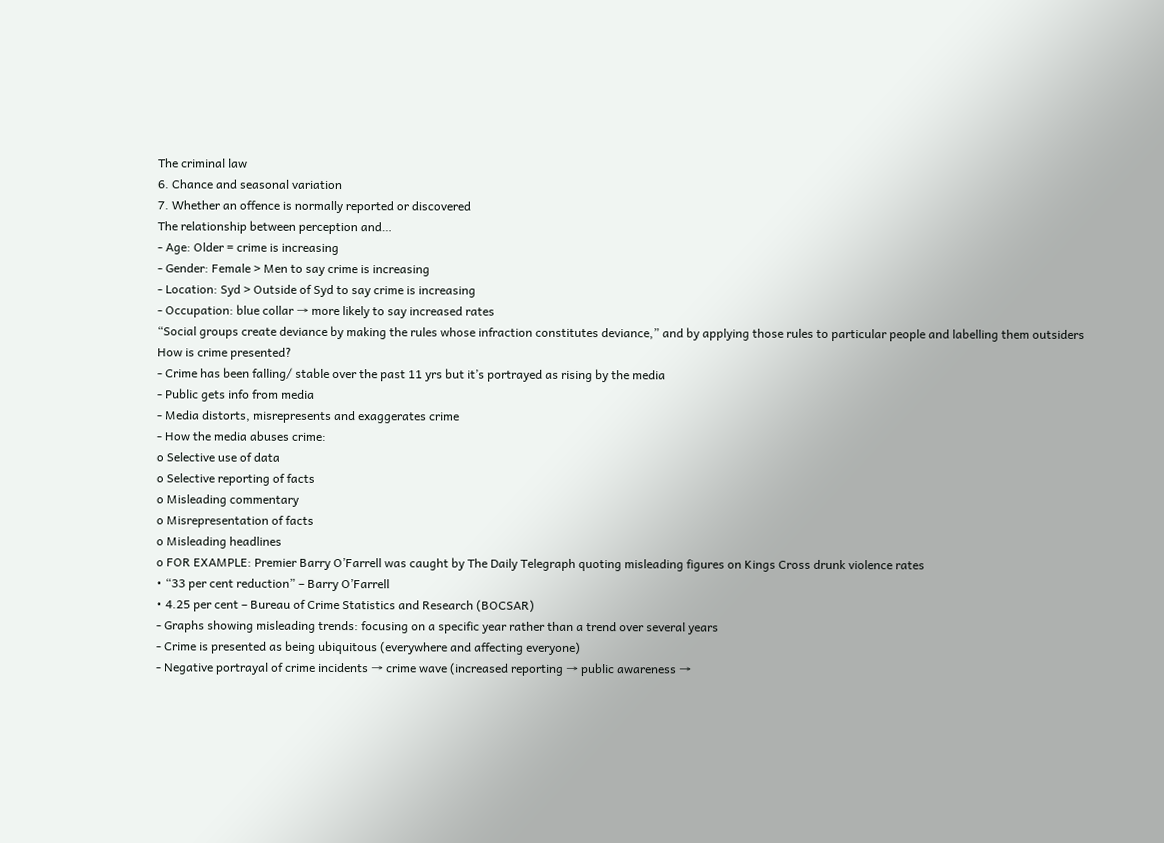The criminal law
6. Chance and seasonal variation
7. Whether an offence is normally reported or discovered
The relationship between perception and…
- Age: Older = crime is increasing
- Gender: Female > Men to say crime is increasing
- Location: Syd > Outside of Syd to say crime is increasing
- Occupation: blue collar → more likely to say increased rates
“Social groups create deviance by making the rules whose infraction constitutes deviance,” and by applying those rules to particular people and labelling them outsiders
How is crime presented?
- Crime has been falling/ stable over the past 11 yrs but it’s portrayed as rising by the media
- Public gets info from media
- Media distorts, misrepresents and exaggerates crime
- How the media abuses crime:
o Selective use of data
o Selective reporting of facts
o Misleading commentary
o Misrepresentation of facts
o Misleading headlines
o FOR EXAMPLE: Premier Barry O’Farrell was caught by The Daily Telegraph quoting misleading figures on Kings Cross drunk violence rates
• “33 per cent reduction” – Barry O’Farrell
• 4.25 per cent – Bureau of Crime Statistics and Research (BOCSAR)
- Graphs showing misleading trends: focusing on a specific year rather than a trend over several years
- Crime is presented as being ubiquitous (everywhere and affecting everyone)
- Negative portrayal of crime incidents → crime wave (increased reporting → public awareness →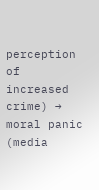perception of increased crime) → moral panic (media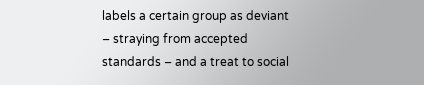labels a certain group as deviant – straying from accepted standards – and a treat to social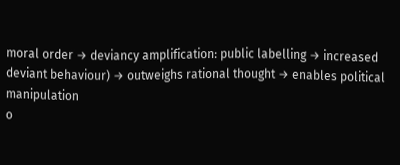moral order → deviancy amplification: public labelling → increased deviant behaviour) → outweighs rational thought → enables political manipulation
o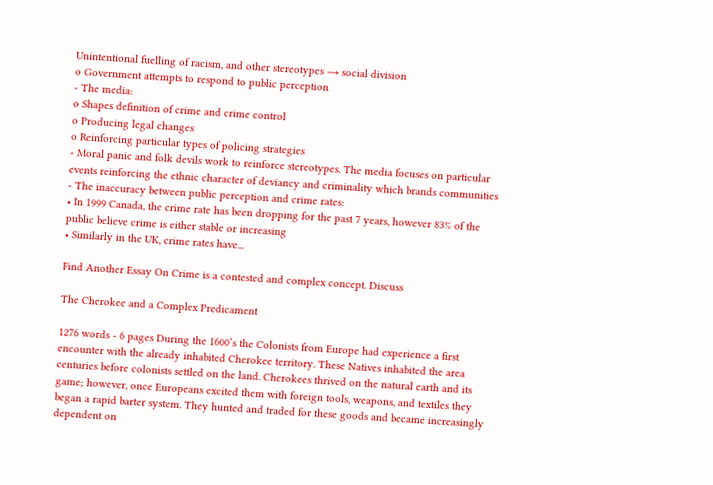Unintentional fuelling of racism, and other stereotypes → social division
o Government attempts to respond to public perception
- The media:
o Shapes definition of crime and crime control
o Producing legal changes
o Reinforcing particular types of policing strategies
- Moral panic and folk devils work to reinforce stereotypes. The media focuses on particular events reinforcing the ethnic character of deviancy and criminality which brands communities
- The inaccuracy between public perception and crime rates:
• In 1999 Canada, the crime rate has been dropping for the past 7 years, however 83% of the public believe crime is either stable or increasing
• Similarly in the UK, crime rates have...

Find Another Essay On Crime is a contested and complex concept. Discuss

The Cherokee and a Complex Predicament

1276 words - 6 pages During the 1600’s the Colonists from Europe had experience a first encounter with the already inhabited Cherokee territory. These Natives inhabited the area centuries before colonists settled on the land. Cherokees thrived on the natural earth and its game; however, once Europeans excited them with foreign tools, weapons, and textiles they began a rapid barter system. They hunted and traded for these goods and became increasingly dependent on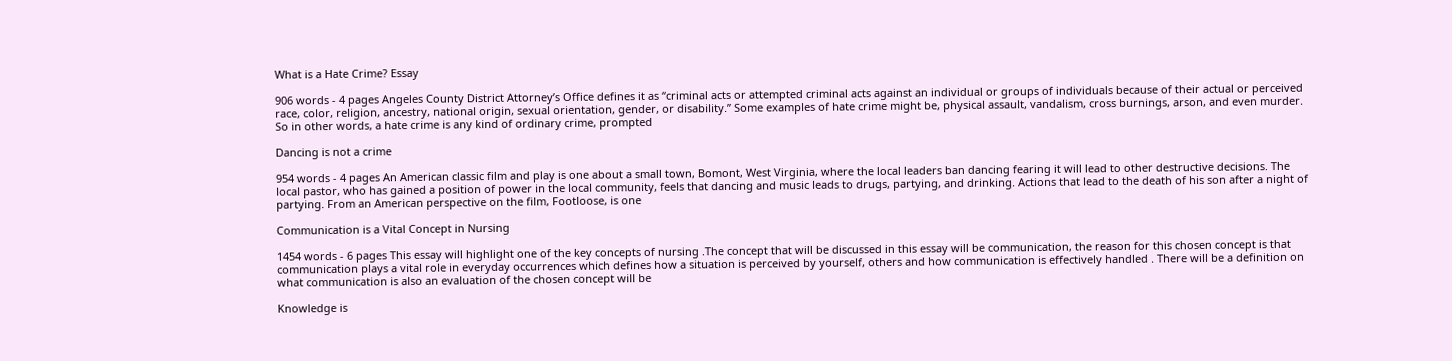What is a Hate Crime? Essay

906 words - 4 pages Angeles County District Attorney’s Office defines it as “criminal acts or attempted criminal acts against an individual or groups of individuals because of their actual or perceived race, color, religion, ancestry, national origin, sexual orientation, gender, or disability.” Some examples of hate crime might be, physical assault, vandalism, cross burnings, arson, and even murder. So in other words, a hate crime is any kind of ordinary crime, prompted

Dancing is not a crime

954 words - 4 pages An American classic film and play is one about a small town, Bomont, West Virginia, where the local leaders ban dancing fearing it will lead to other destructive decisions. The local pastor, who has gained a position of power in the local community, feels that dancing and music leads to drugs, partying, and drinking. Actions that lead to the death of his son after a night of partying. From an American perspective on the film, Footloose, is one

Communication is a Vital Concept in Nursing

1454 words - 6 pages This essay will highlight one of the key concepts of nursing .The concept that will be discussed in this essay will be communication, the reason for this chosen concept is that communication plays a vital role in everyday occurrences which defines how a situation is perceived by yourself, others and how communication is effectively handled . There will be a definition on what communication is also an evaluation of the chosen concept will be

Knowledge is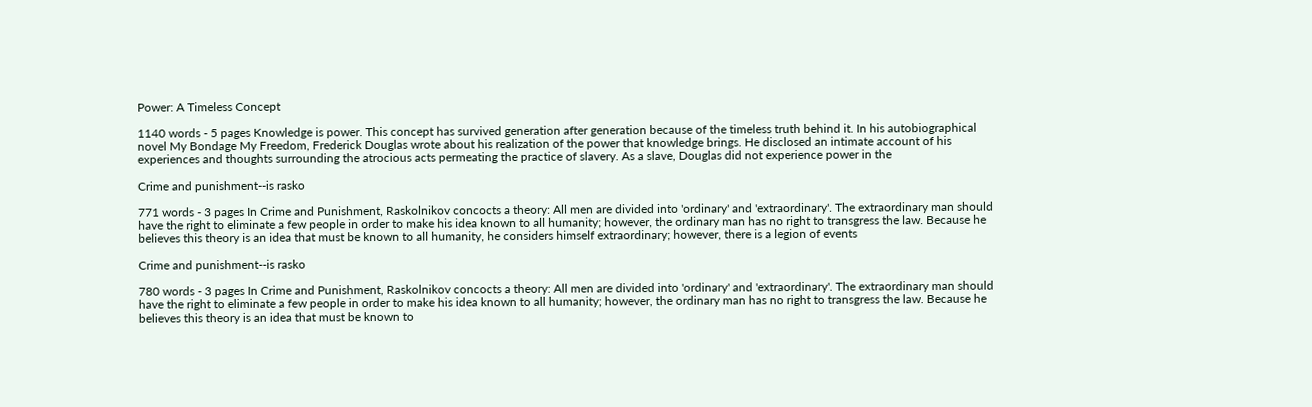Power: A Timeless Concept

1140 words - 5 pages Knowledge is power. This concept has survived generation after generation because of the timeless truth behind it. In his autobiographical novel My Bondage My Freedom, Frederick Douglas wrote about his realization of the power that knowledge brings. He disclosed an intimate account of his experiences and thoughts surrounding the atrocious acts permeating the practice of slavery. As a slave, Douglas did not experience power in the

Crime and punishment--is rasko

771 words - 3 pages In Crime and Punishment, Raskolnikov concocts a theory: All men are divided into 'ordinary' and 'extraordinary'. The extraordinary man should have the right to eliminate a few people in order to make his idea known to all humanity; however, the ordinary man has no right to transgress the law. Because he believes this theory is an idea that must be known to all humanity, he considers himself extraordinary; however, there is a legion of events

Crime and punishment--is rasko

780 words - 3 pages In Crime and Punishment, Raskolnikov concocts a theory: All men are divided into 'ordinary' and 'extraordinary'. The extraordinary man should have the right to eliminate a few people in order to make his idea known to all humanity; however, the ordinary man has no right to transgress the law. Because he believes this theory is an idea that must be known to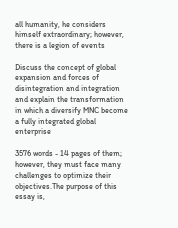all humanity, he considers himself extraordinary; however, there is a legion of events

Discuss the concept of global expansion and forces of disintegration and integration and explain the transformation in which a diversify MNC become a fully integrated global enterprise

3576 words - 14 pages of them; however, they must face many challenges to optimize their objectives.The purpose of this essay is,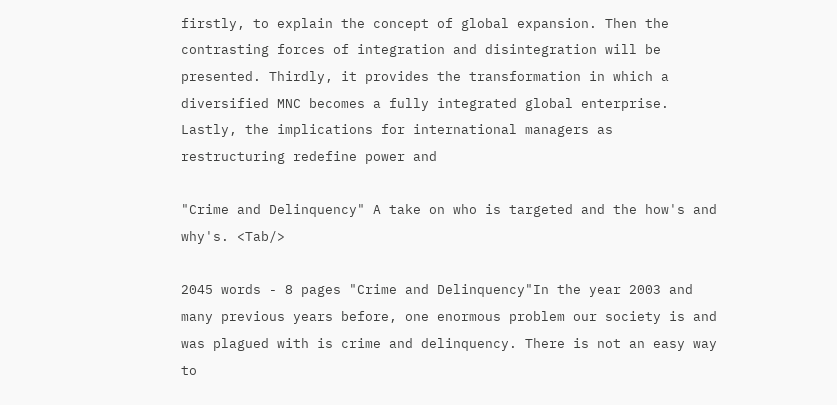firstly, to explain the concept of global expansion. Then the contrasting forces of integration and disintegration will be presented. Thirdly, it provides the transformation in which a diversified MNC becomes a fully integrated global enterprise. Lastly, the implications for international managers as restructuring redefine power and

"Crime and Delinquency" A take on who is targeted and the how's and why's. <Tab/>

2045 words - 8 pages "Crime and Delinquency"In the year 2003 and many previous years before, one enormous problem our society is and was plagued with is crime and delinquency. There is not an easy way to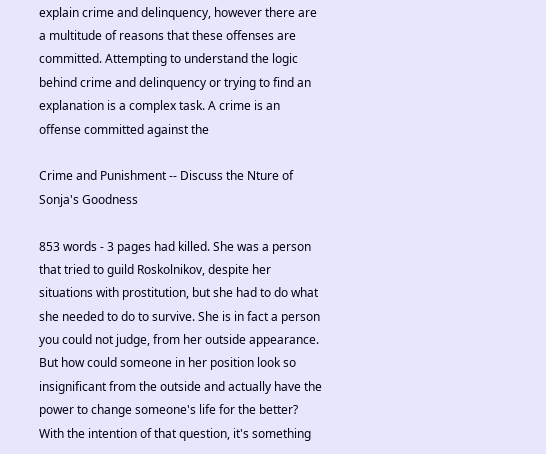explain crime and delinquency, however there are a multitude of reasons that these offenses are committed. Attempting to understand the logic behind crime and delinquency or trying to find an explanation is a complex task. A crime is an offense committed against the

Crime and Punishment -- Discuss the Nture of Sonja's Goodness

853 words - 3 pages had killed. She was a person that tried to guild Roskolnikov, despite her situations with prostitution, but she had to do what she needed to do to survive. She is in fact a person you could not judge, from her outside appearance. But how could someone in her position look so insignificant from the outside and actually have the power to change someone's life for the better? With the intention of that question, it's something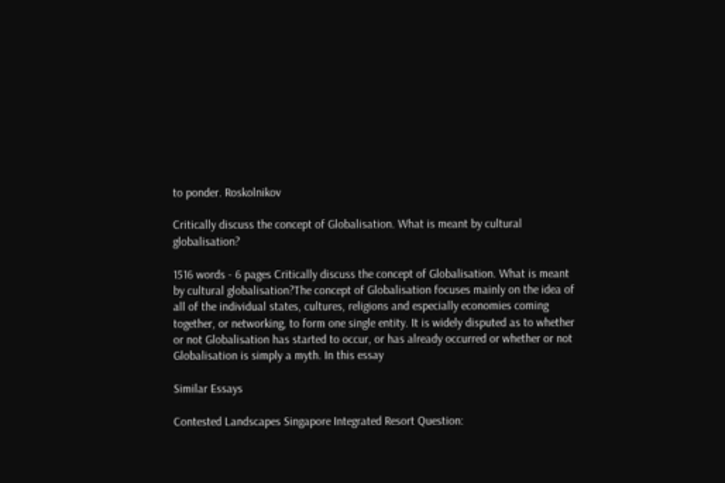to ponder. Roskolnikov

Critically discuss the concept of Globalisation. What is meant by cultural globalisation?

1516 words - 6 pages Critically discuss the concept of Globalisation. What is meant by cultural globalisation?The concept of Globalisation focuses mainly on the idea of all of the individual states, cultures, religions and especially economies coming together, or networking, to form one single entity. It is widely disputed as to whether or not Globalisation has started to occur, or has already occurred or whether or not Globalisation is simply a myth. In this essay

Similar Essays

Contested Landscapes Singapore Integrated Resort Question: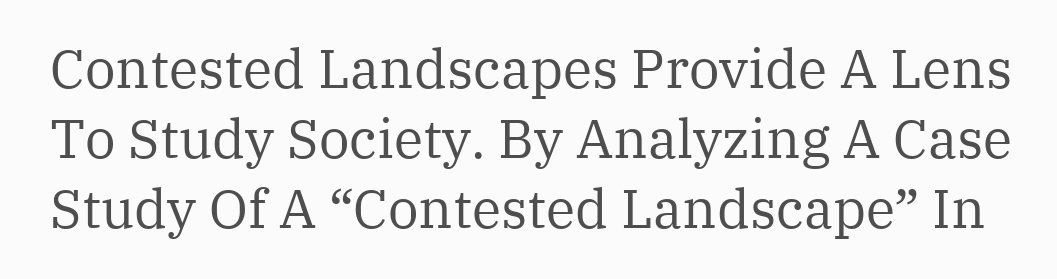Contested Landscapes Provide A Lens To Study Society. By Analyzing A Case Study Of A “Contested Landscape” In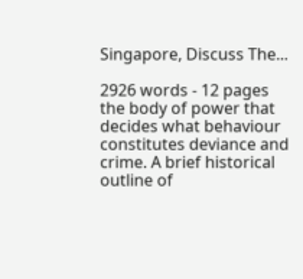Singapore, Discuss The...

2926 words - 12 pages the body of power that decides what behaviour constitutes deviance and crime. A brief historical outline of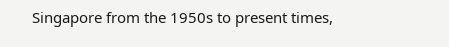Singapore from the 1950s to present times,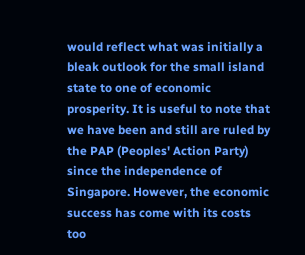would reflect what was initially a bleak outlook for the small island state to one of economic prosperity. It is useful to note that we have been and still are ruled by the PAP (Peoples' Action Party) since the independence of Singapore. However, the economic success has come with its costs too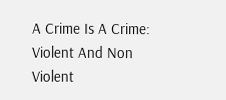A Crime Is A Crime: Violent And Non Violent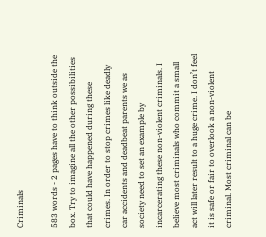Criminals

583 words - 2 pages have to think outside the box. Try to imagine all the other possibilities that could have happened during these crimes. In order to stop crimes like deadly car accidents and deadbeat parents we as society need to set an example by incarcerating these non-violent criminals. I believe most criminals who commit a small act will later result to a huge crime. I don’t feel it is safe or fair to overlook a non-violent criminal. Most criminal can be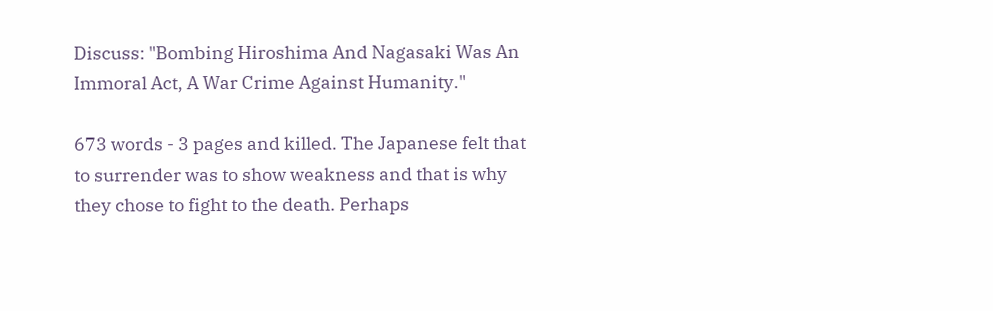Discuss: "Bombing Hiroshima And Nagasaki Was An Immoral Act, A War Crime Against Humanity."

673 words - 3 pages and killed. The Japanese felt that to surrender was to show weakness and that is why they chose to fight to the death. Perhaps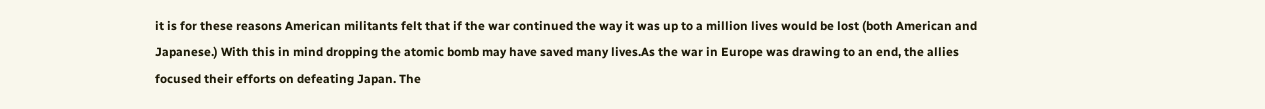it is for these reasons American militants felt that if the war continued the way it was up to a million lives would be lost (both American and Japanese.) With this in mind dropping the atomic bomb may have saved many lives.As the war in Europe was drawing to an end, the allies focused their efforts on defeating Japan. The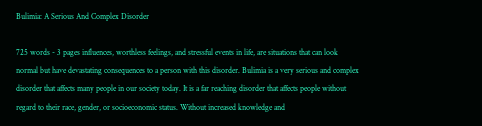Bulimia: A Serious And Complex Disorder

725 words - 3 pages influences, worthless feelings, and stressful events in life, are situations that can look normal but have devastating consequences to a person with this disorder. Bulimia is a very serious and complex disorder that affects many people in our society today. It is a far reaching disorder that affects people without regard to their race, gender, or socioeconomic status. Without increased knowledge and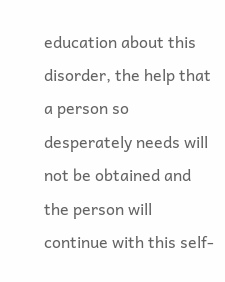education about this disorder, the help that a person so desperately needs will not be obtained and the person will continue with this self-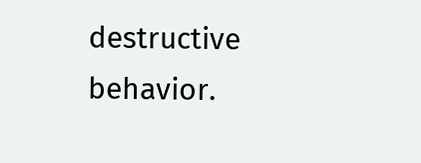destructive behavior.